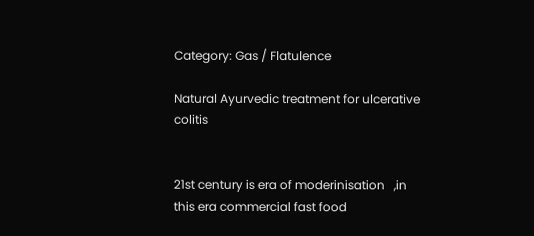Category: Gas / Flatulence

Natural Ayurvedic treatment for ulcerative colitis


21st century is era of moderinisation   ,in this era commercial fast food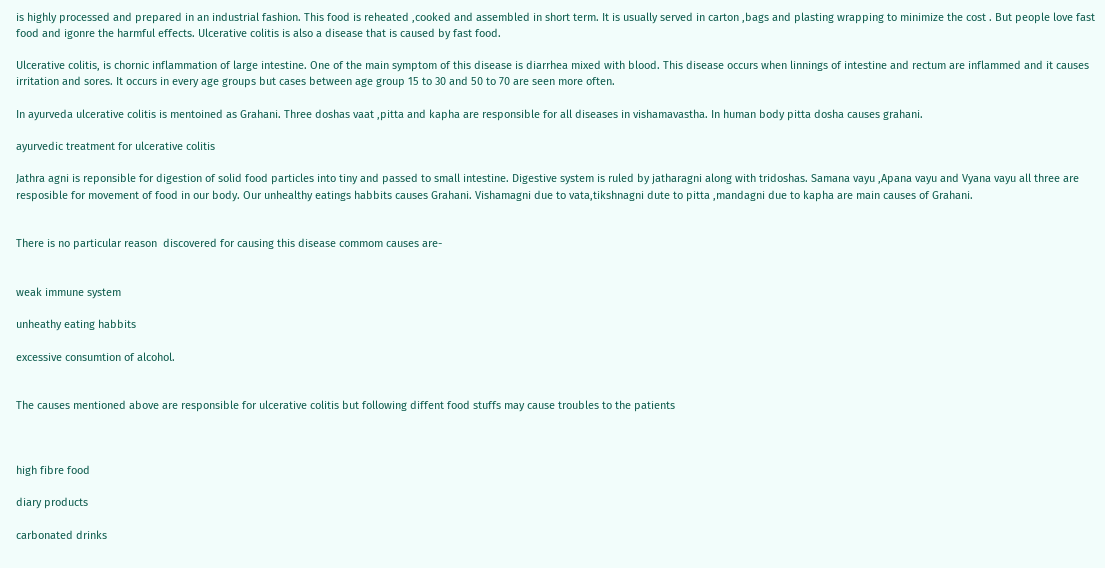is highly processed and prepared in an industrial fashion. This food is reheated ,cooked and assembled in short term. It is usually served in carton ,bags and plasting wrapping to minimize the cost . But people love fast food and igonre the harmful effects. Ulcerative colitis is also a disease that is caused by fast food.

Ulcerative colitis, is chornic inflammation of large intestine. One of the main symptom of this disease is diarrhea mixed with blood. This disease occurs when linnings of intestine and rectum are inflammed and it causes irritation and sores. It occurs in every age groups but cases between age group 15 to 30 and 50 to 70 are seen more often.

In ayurveda ulcerative colitis is mentoined as Grahani. Three doshas vaat ,pitta and kapha are responsible for all diseases in vishamavastha. In human body pitta dosha causes grahani.

ayurvedic treatment for ulcerative colitis

Jathra agni is reponsible for digestion of solid food particles into tiny and passed to small intestine. Digestive system is ruled by jatharagni along with tridoshas. Samana vayu ,Apana vayu and Vyana vayu all three are resposible for movement of food in our body. Our unhealthy eatings habbits causes Grahani. Vishamagni due to vata,tikshnagni dute to pitta ,mandagni due to kapha are main causes of Grahani.


There is no particular reason  discovered for causing this disease commom causes are-


weak immune system

unheathy eating habbits

excessive consumtion of alcohol.


The causes mentioned above are responsible for ulcerative colitis but following diffent food stuffs may cause troubles to the patients



high fibre food

diary products

carbonated drinks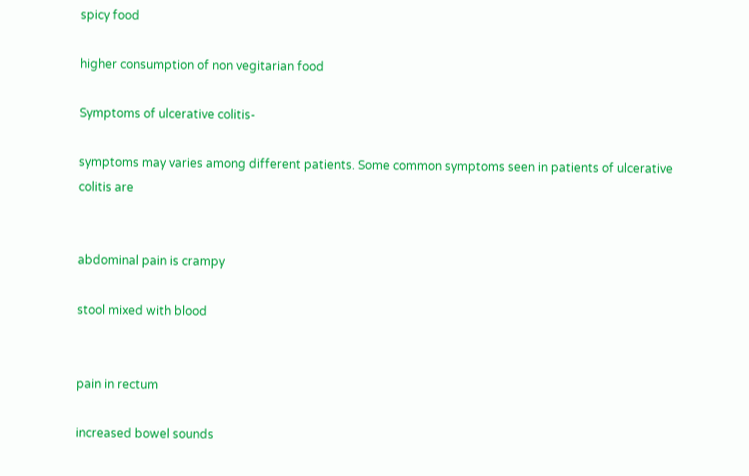spicy food

higher consumption of non vegitarian food

Symptoms of ulcerative colitis-

symptoms may varies among different patients. Some common symptoms seen in patients of ulcerative colitis are


abdominal pain is crampy

stool mixed with blood


pain in rectum

increased bowel sounds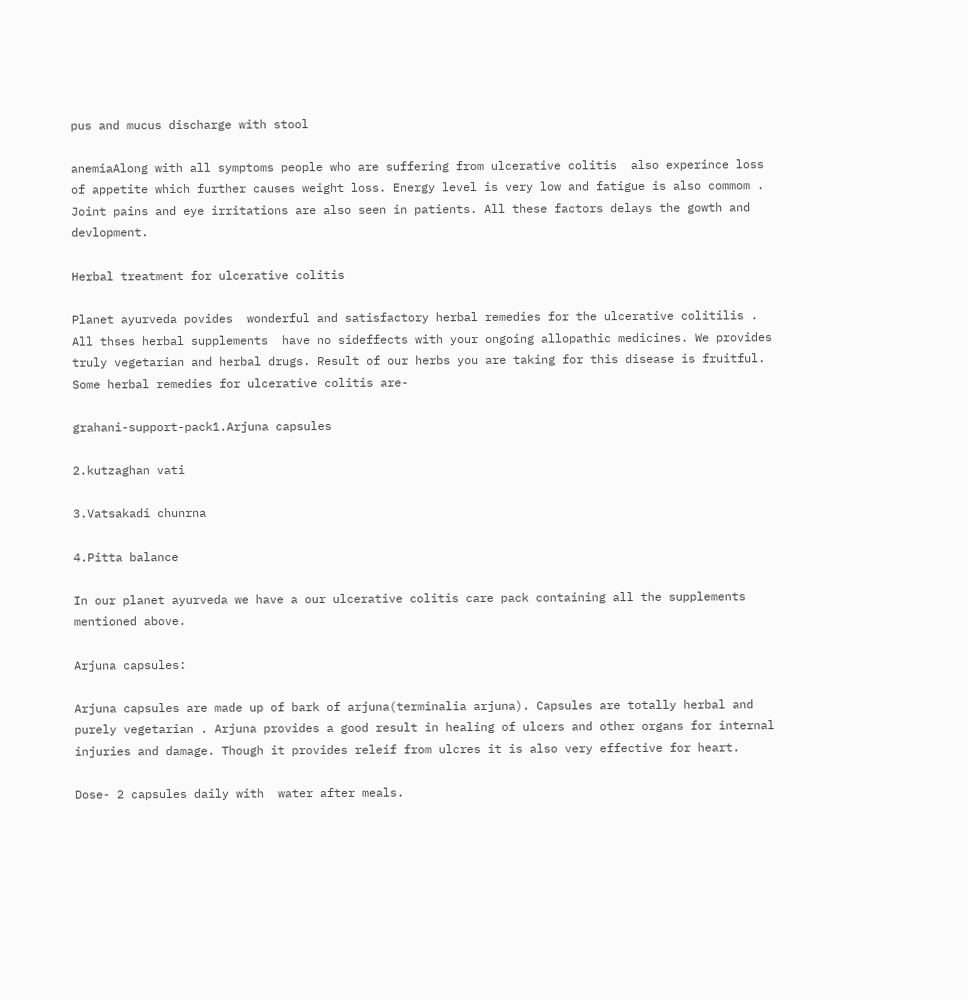pus and mucus discharge with stool

anemiaAlong with all symptoms people who are suffering from ulcerative colitis  also experince loss of appetite which further causes weight loss. Energy level is very low and fatigue is also commom . Joint pains and eye irritations are also seen in patients. All these factors delays the gowth and devlopment.

Herbal treatment for ulcerative colitis

Planet ayurveda povides  wonderful and satisfactory herbal remedies for the ulcerative colitilis . All thses herbal supplements  have no sideffects with your ongoing allopathic medicines. We provides truly vegetarian and herbal drugs. Result of our herbs you are taking for this disease is fruitful. Some herbal remedies for ulcerative colitis are-

grahani-support-pack1.Arjuna capsules

2.kutzaghan vati

3.Vatsakadi chunrna

4.Pitta balance

In our planet ayurveda we have a our ulcerative colitis care pack containing all the supplements mentioned above.

Arjuna capsules:

Arjuna capsules are made up of bark of arjuna(terminalia arjuna). Capsules are totally herbal and purely vegetarian . Arjuna provides a good result in healing of ulcers and other organs for internal injuries and damage. Though it provides releif from ulcres it is also very effective for heart.

Dose- 2 capsules daily with  water after meals.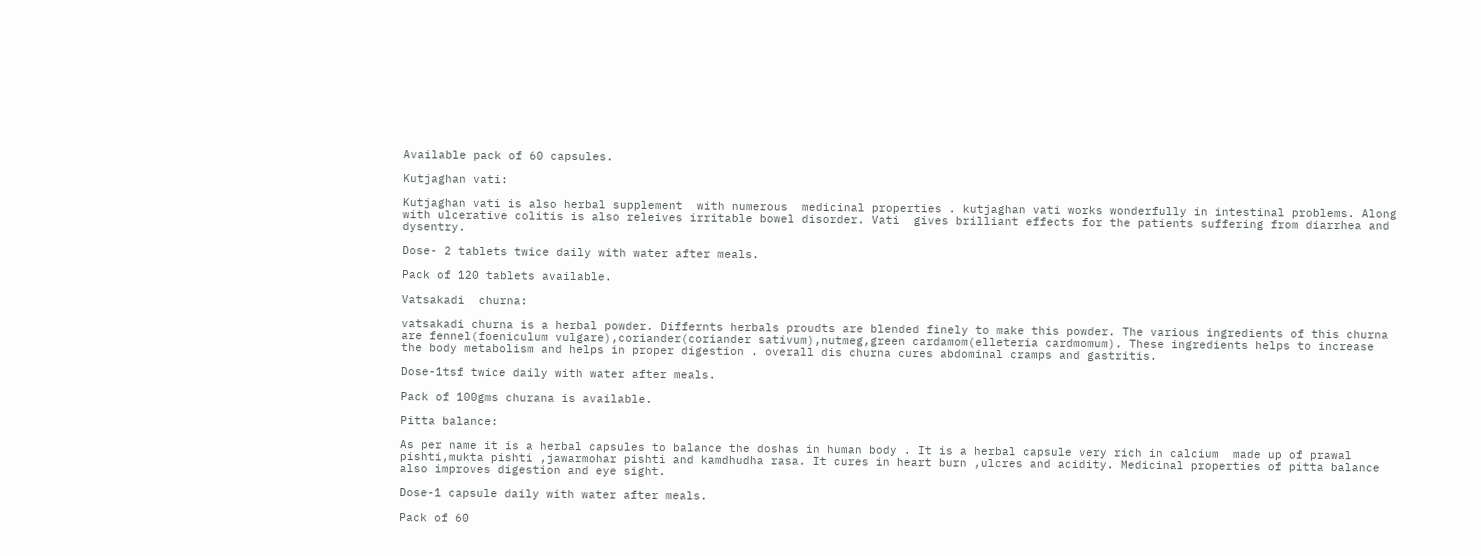Available pack of 60 capsules.

Kutjaghan vati:

Kutjaghan vati is also herbal supplement  with numerous  medicinal properties . kutjaghan vati works wonderfully in intestinal problems. Along with ulcerative colitis is also releives irritable bowel disorder. Vati  gives brilliant effects for the patients suffering from diarrhea and dysentry.

Dose- 2 tablets twice daily with water after meals.

Pack of 120 tablets available.

Vatsakadi  churna:

vatsakadi churna is a herbal powder. Differnts herbals proudts are blended finely to make this powder. The various ingredients of this churna are fennel(foeniculum vulgare),coriander(coriander sativum),nutmeg,green cardamom(elleteria cardmomum). These ingredients helps to increase the body metabolism and helps in proper digestion . overall dis churna cures abdominal cramps and gastritis.

Dose-1tsf twice daily with water after meals.

Pack of 100gms churana is available.

Pitta balance:

As per name it is a herbal capsules to balance the doshas in human body . It is a herbal capsule very rich in calcium  made up of prawal pishti,mukta pishti ,jawarmohar pishti and kamdhudha rasa. It cures in heart burn ,ulcres and acidity. Medicinal properties of pitta balance also improves digestion and eye sight.

Dose-1 capsule daily with water after meals.

Pack of 60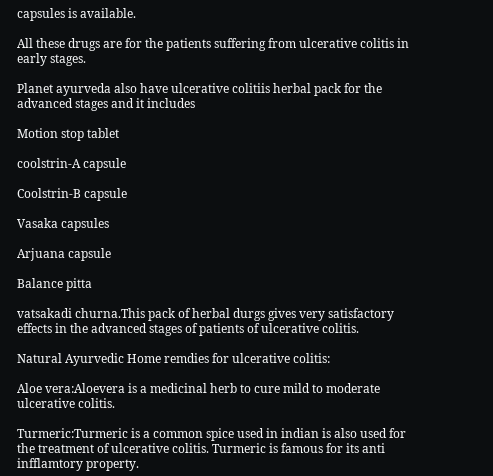capsules is available.

All these drugs are for the patients suffering from ulcerative colitis in early stages.

Planet ayurveda also have ulcerative colitiis herbal pack for the advanced stages and it includes

Motion stop tablet

coolstrin-A capsule

Coolstrin-B capsule

Vasaka capsules

Arjuana capsule

Balance pitta

vatsakadi churna.This pack of herbal durgs gives very satisfactory effects in the advanced stages of patients of ulcerative colitis.

Natural Ayurvedic Home remdies for ulcerative colitis:

Aloe vera:Aloevera is a medicinal herb to cure mild to moderate ulcerative colitis.

Turmeric:Turmeric is a common spice used in indian is also used for the treatment of ulcerative colitis. Turmeric is famous for its anti infflamtory property.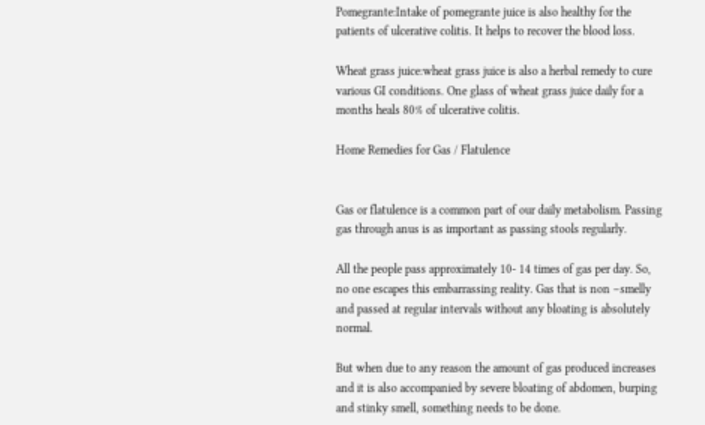Pomegrante:Intake of pomegrante juice is also healthy for the patients of ulcerative colitis. It helps to recover the blood loss.

Wheat grass juice:wheat grass juice is also a herbal remedy to cure various GI conditions. One glass of wheat grass juice daily for a months heals 80% of ulcerative colitis.

Home Remedies for Gas / Flatulence


Gas or flatulence is a common part of our daily metabolism. Passing gas through anus is as important as passing stools regularly.

All the people pass approximately 10- 14 times of gas per day. So, no one escapes this embarrassing reality. Gas that is non –smelly and passed at regular intervals without any bloating is absolutely normal.

But when due to any reason the amount of gas produced increases and it is also accompanied by severe bloating of abdomen, burping and stinky smell, something needs to be done.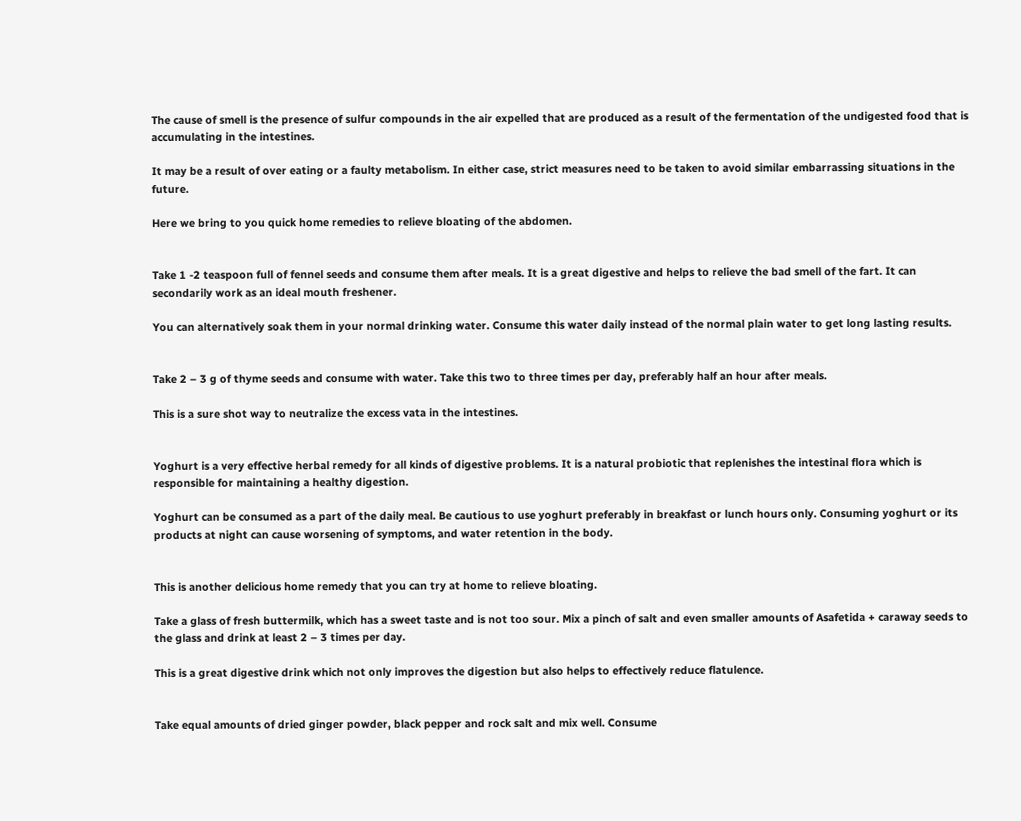The cause of smell is the presence of sulfur compounds in the air expelled that are produced as a result of the fermentation of the undigested food that is accumulating in the intestines.

It may be a result of over eating or a faulty metabolism. In either case, strict measures need to be taken to avoid similar embarrassing situations in the future.

Here we bring to you quick home remedies to relieve bloating of the abdomen.


Take 1 -2 teaspoon full of fennel seeds and consume them after meals. It is a great digestive and helps to relieve the bad smell of the fart. It can secondarily work as an ideal mouth freshener.

You can alternatively soak them in your normal drinking water. Consume this water daily instead of the normal plain water to get long lasting results.


Take 2 – 3 g of thyme seeds and consume with water. Take this two to three times per day, preferably half an hour after meals.

This is a sure shot way to neutralize the excess vata in the intestines.


Yoghurt is a very effective herbal remedy for all kinds of digestive problems. It is a natural probiotic that replenishes the intestinal flora which is responsible for maintaining a healthy digestion.

Yoghurt can be consumed as a part of the daily meal. Be cautious to use yoghurt preferably in breakfast or lunch hours only. Consuming yoghurt or its products at night can cause worsening of symptoms, and water retention in the body.


This is another delicious home remedy that you can try at home to relieve bloating.

Take a glass of fresh buttermilk, which has a sweet taste and is not too sour. Mix a pinch of salt and even smaller amounts of Asafetida + caraway seeds to the glass and drink at least 2 – 3 times per day.

This is a great digestive drink which not only improves the digestion but also helps to effectively reduce flatulence.


Take equal amounts of dried ginger powder, black pepper and rock salt and mix well. Consume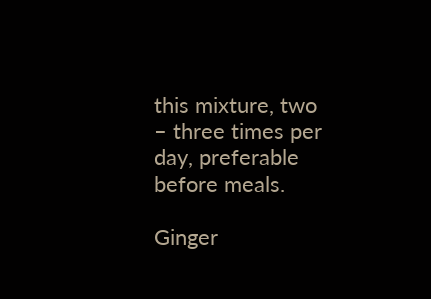this mixture, two – three times per day, preferable before meals.

Ginger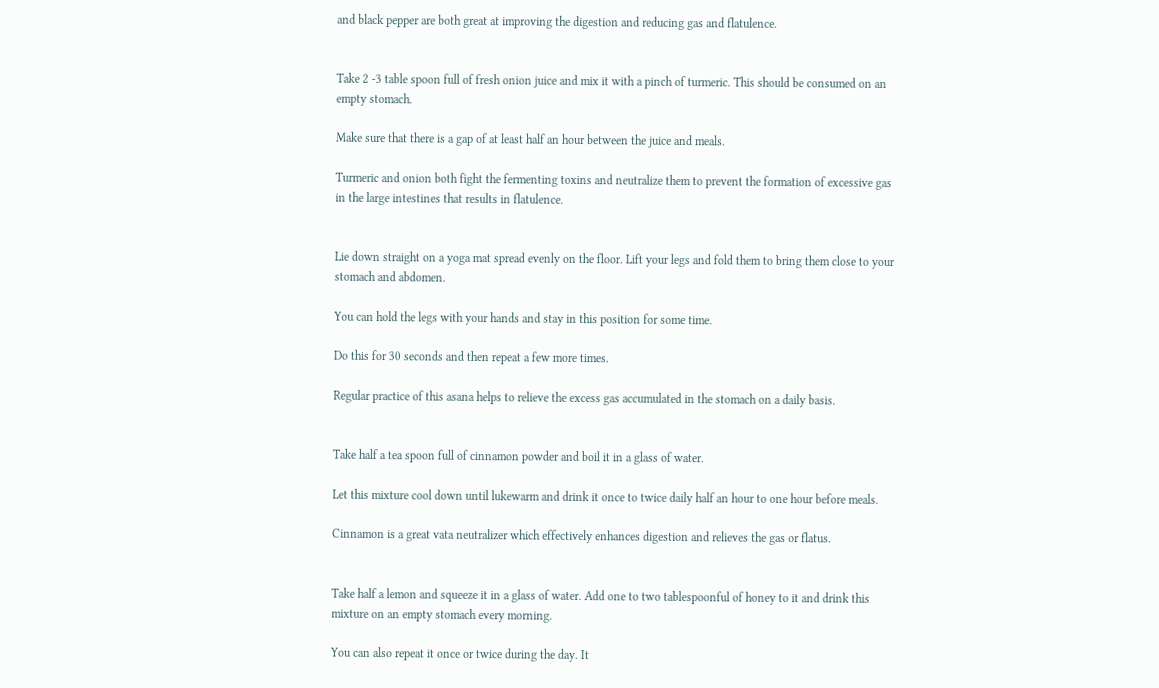and black pepper are both great at improving the digestion and reducing gas and flatulence.


Take 2 -3 table spoon full of fresh onion juice and mix it with a pinch of turmeric. This should be consumed on an empty stomach.

Make sure that there is a gap of at least half an hour between the juice and meals.

Turmeric and onion both fight the fermenting toxins and neutralize them to prevent the formation of excessive gas in the large intestines that results in flatulence.


Lie down straight on a yoga mat spread evenly on the floor. Lift your legs and fold them to bring them close to your stomach and abdomen.

You can hold the legs with your hands and stay in this position for some time.

Do this for 30 seconds and then repeat a few more times.

Regular practice of this asana helps to relieve the excess gas accumulated in the stomach on a daily basis.


Take half a tea spoon full of cinnamon powder and boil it in a glass of water.

Let this mixture cool down until lukewarm and drink it once to twice daily half an hour to one hour before meals.

Cinnamon is a great vata neutralizer which effectively enhances digestion and relieves the gas or flatus.


Take half a lemon and squeeze it in a glass of water. Add one to two tablespoonful of honey to it and drink this mixture on an empty stomach every morning.

You can also repeat it once or twice during the day. It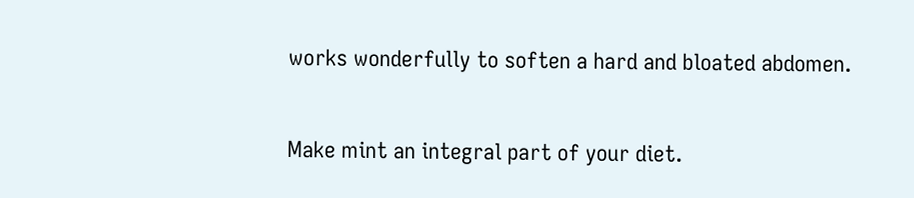works wonderfully to soften a hard and bloated abdomen.


Make mint an integral part of your diet.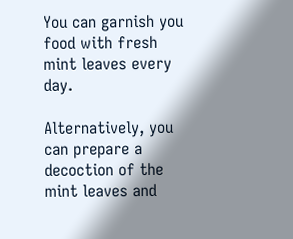You can garnish you food with fresh mint leaves every day.

Alternatively, you can prepare a decoction of the mint leaves and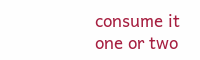consume it one or two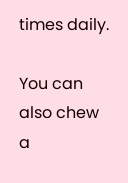times daily.

You can also chew a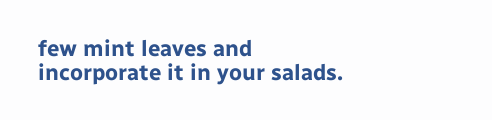few mint leaves and incorporate it in your salads.